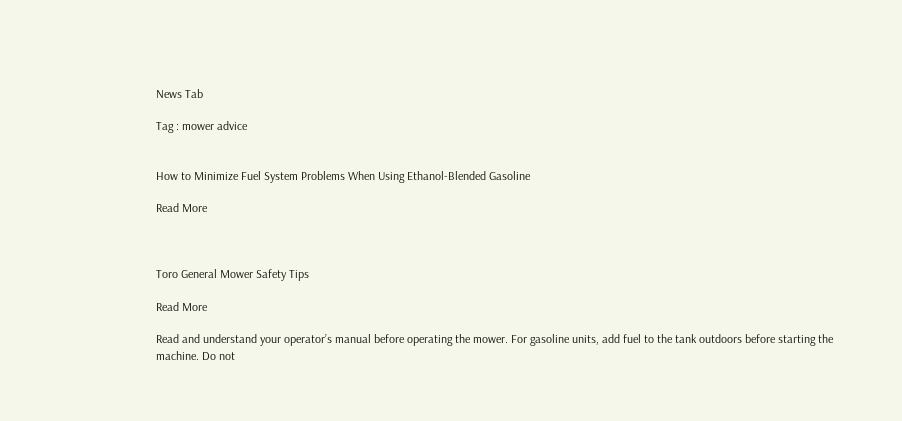News Tab

Tag : mower advice


How to Minimize Fuel System Problems When Using Ethanol-Blended Gasoline

Read More



Toro General Mower Safety Tips

Read More

Read and understand your operator’s manual before operating the mower. For gasoline units, add fuel to the tank outdoors before starting the machine. Do not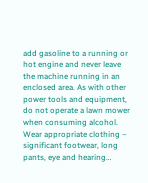add gasoline to a running or hot engine and never leave the machine running in an enclosed area. As with other power tools and equipment, do not operate a lawn mower when consuming alcohol. Wear appropriate clothing – significant footwear, long pants, eye and hearing…